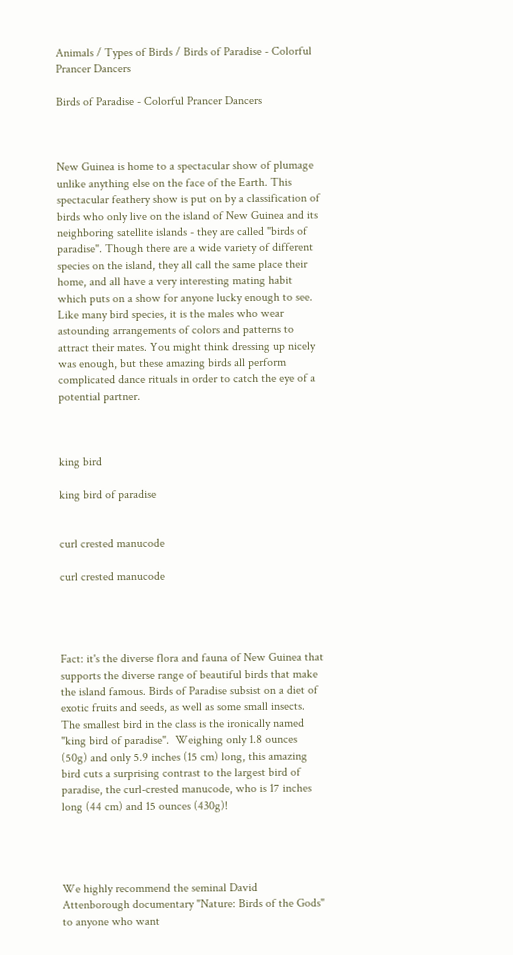Animals / Types of Birds / Birds of Paradise - Colorful Prancer Dancers

Birds of Paradise - Colorful Prancer Dancers



New Guinea is home to a spectacular show of plumage unlike anything else on the face of the Earth. This spectacular feathery show is put on by a classification of birds who only live on the island of New Guinea and its neighboring satellite islands - they are called "birds of paradise". Though there are a wide variety of different species on the island, they all call the same place their home, and all have a very interesting mating habit which puts on a show for anyone lucky enough to see. Like many bird species, it is the males who wear astounding arrangements of colors and patterns to attract their mates. You might think dressing up nicely was enough, but these amazing birds all perform complicated dance rituals in order to catch the eye of a potential partner.



king bird

king bird of paradise


curl crested manucode

curl crested manucode




Fact: it's the diverse flora and fauna of New Guinea that supports the diverse range of beautiful birds that make the island famous. Birds of Paradise subsist on a diet of exotic fruits and seeds, as well as some small insects. The smallest bird in the class is the ironically named "king bird of paradise".  Weighing only 1.8 ounces (50g) and only 5.9 inches (15 cm) long, this amazing bird cuts a surprising contrast to the largest bird of paradise, the curl-crested manucode, who is 17 inches long (44 cm) and 15 ounces (430g)!




We highly recommend the seminal David Attenborough documentary "Nature: Birds of the Gods" to anyone who want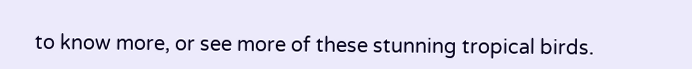to know more, or see more of these stunning tropical birds.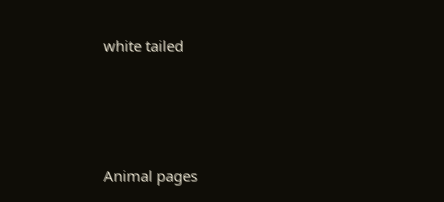white tailed




Animal pages